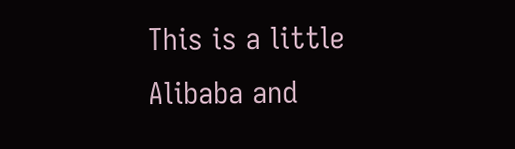This is a little Alibaba and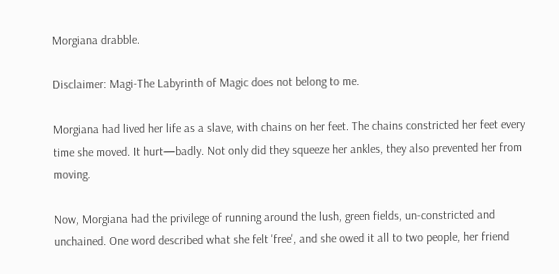Morgiana drabble.

Disclaimer: Magi-The Labyrinth of Magic does not belong to me.

Morgiana had lived her life as a slave, with chains on her feet. The chains constricted her feet every time she moved. It hurt—badly. Not only did they squeeze her ankles, they also prevented her from moving.

Now, Morgiana had the privilege of running around the lush, green fields, un-constricted and unchained. One word described what she felt 'free', and she owed it all to two people, her friend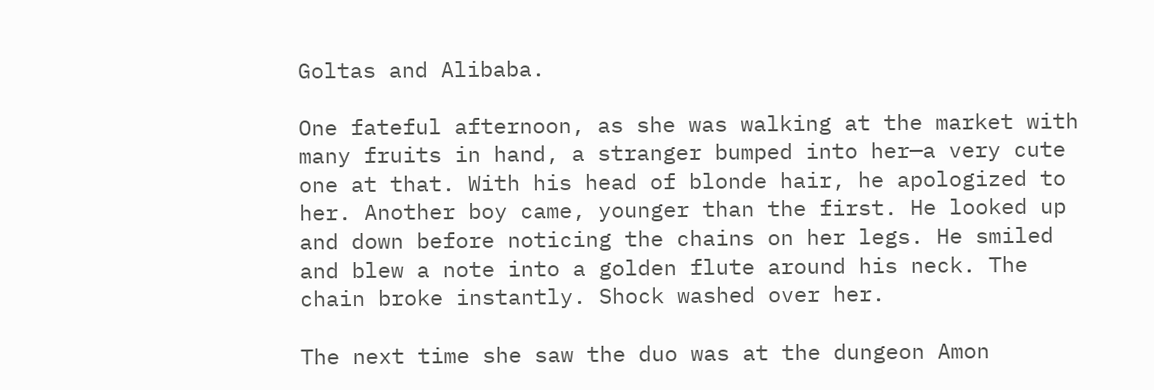Goltas and Alibaba.

One fateful afternoon, as she was walking at the market with many fruits in hand, a stranger bumped into her—a very cute one at that. With his head of blonde hair, he apologized to her. Another boy came, younger than the first. He looked up and down before noticing the chains on her legs. He smiled and blew a note into a golden flute around his neck. The chain broke instantly. Shock washed over her.

The next time she saw the duo was at the dungeon Amon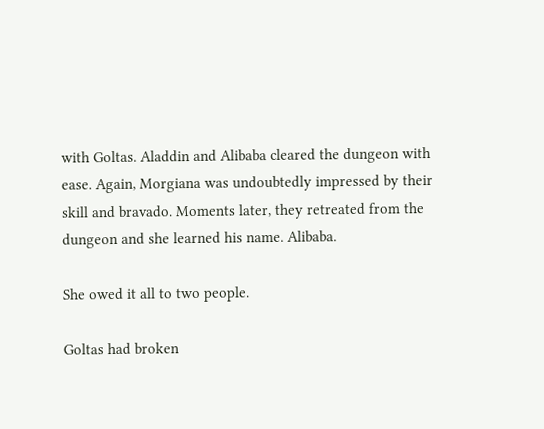with Goltas. Aladdin and Alibaba cleared the dungeon with ease. Again, Morgiana was undoubtedly impressed by their skill and bravado. Moments later, they retreated from the dungeon and she learned his name. Alibaba.

She owed it all to two people.

Goltas had broken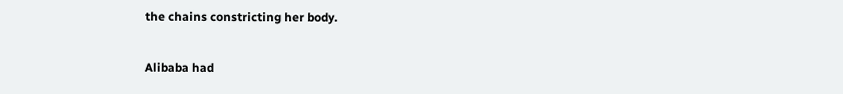the chains constricting her body.

Alibaba had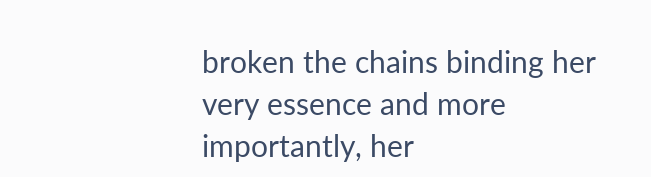broken the chains binding her very essence and more importantly, her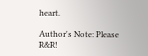heart.

Author's Note: Please R&R!